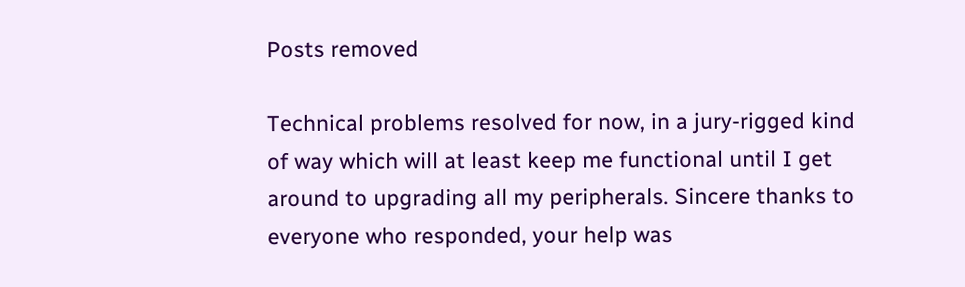Posts removed

Technical problems resolved for now, in a jury-rigged kind of way which will at least keep me functional until I get around to upgrading all my peripherals. Sincere thanks to everyone who responded, your help was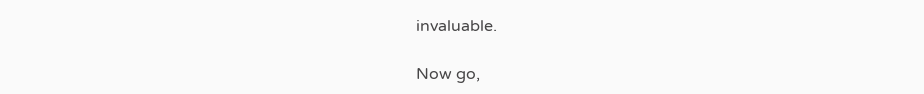invaluable.

Now go,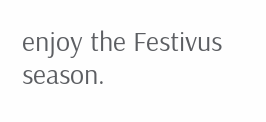enjoy the Festivus season.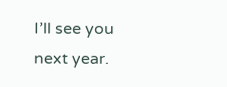I’ll see you next year.